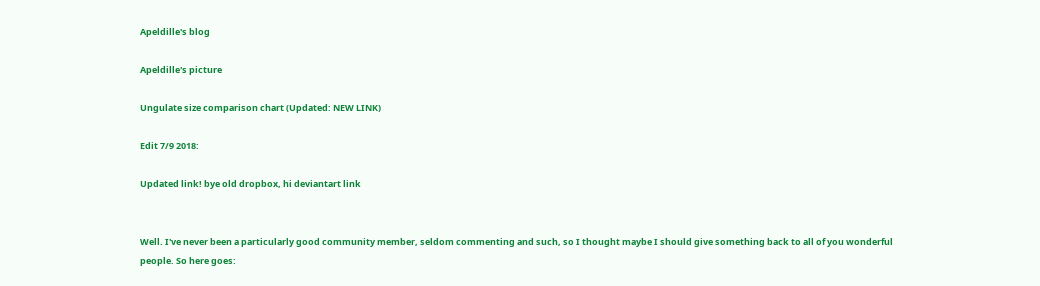Apeldille's blog

Apeldille's picture

Ungulate size comparison chart (Updated: NEW LINK)

Edit 7/9 2018:

Updated link! bye old dropbox, hi deviantart link


Well. I've never been a particularly good community member, seldom commenting and such, so I thought maybe I should give something back to all of you wonderful people. So here goes: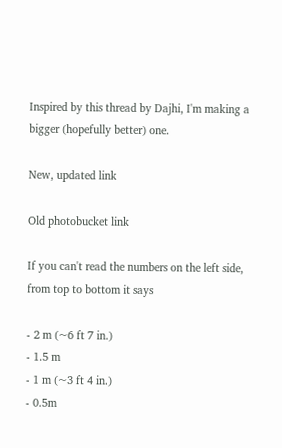Inspired by this thread by Dajhi, I'm making a bigger (hopefully better) one.

New, updated link

Old photobucket link

If you can't read the numbers on the left side, from top to bottom it says

- 2 m (~6 ft 7 in.)
- 1.5 m
- 1 m (~3 ft 4 in.)
- 0.5m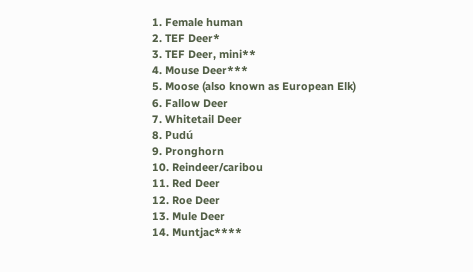1. Female human
2. TEF Deer*
3. TEF Deer, mini**
4. Mouse Deer***
5. Moose (also known as European Elk)
6. Fallow Deer
7. Whitetail Deer
8. Pudú
9. Pronghorn
10. Reindeer/caribou
11. Red Deer
12. Roe Deer
13. Mule Deer
14. Muntjac****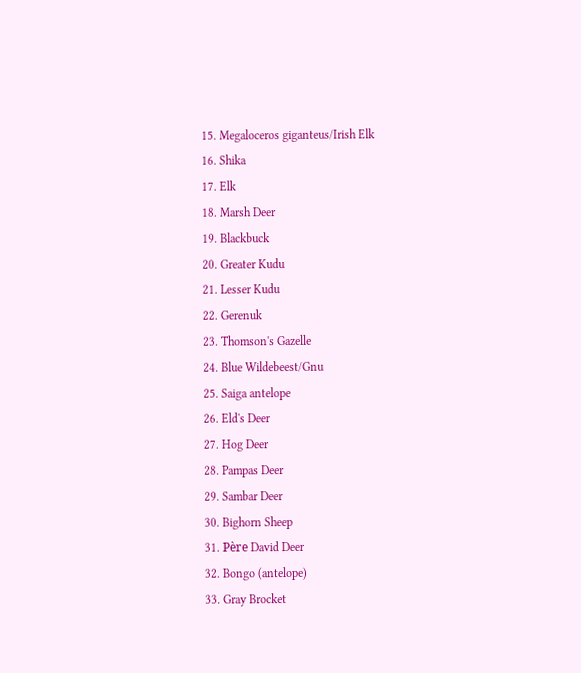15. Megaloceros giganteus/Irish Elk
16. Shika
17. Elk
18. Marsh Deer
19. Blackbuck
20. Greater Kudu
21. Lesser Kudu
22. Gerenuk
23. Thomson's Gazelle
24. Blue Wildebeest/Gnu
25. Saiga antelope
26. Eld's Deer
27. Hog Deer
28. Pampas Deer
29. Sambar Deer
30. Bighorn Sheep
31. Père David Deer
32. Bongo (antelope)
33. Gray Brocket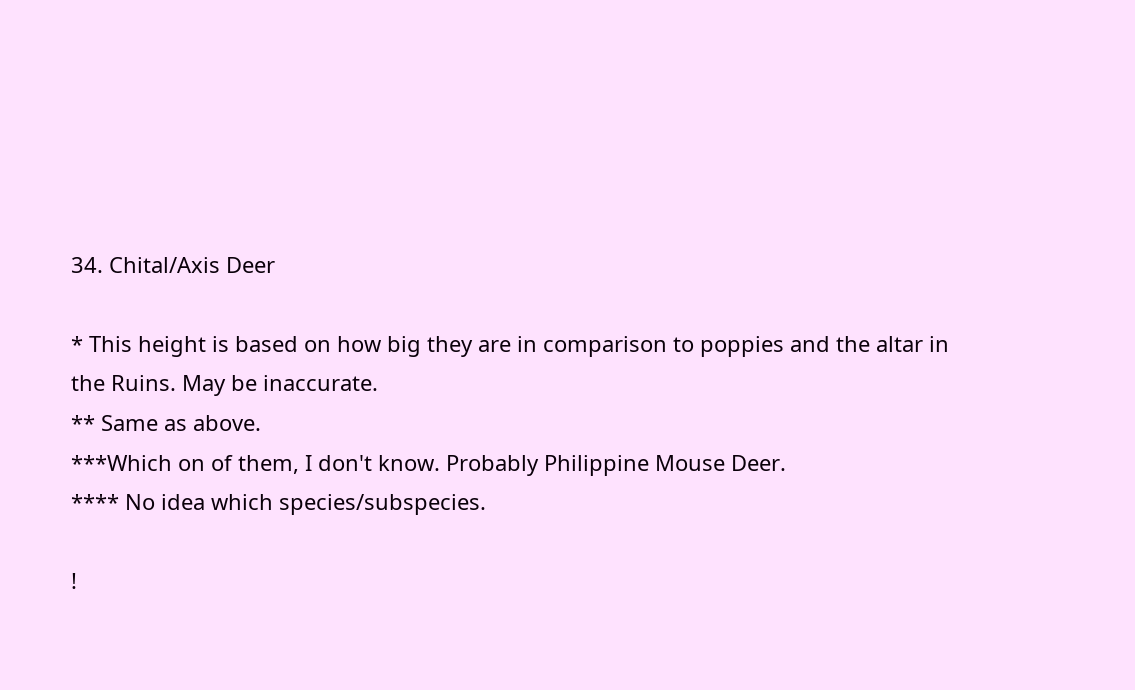34. Chital/Axis Deer

* This height is based on how big they are in comparison to poppies and the altar in the Ruins. May be inaccurate.
** Same as above.
***Which on of them, I don't know. Probably Philippine Mouse Deer.
**** No idea which species/subspecies.

!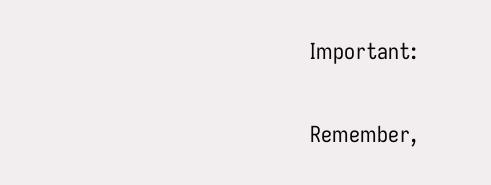Important:

Remember,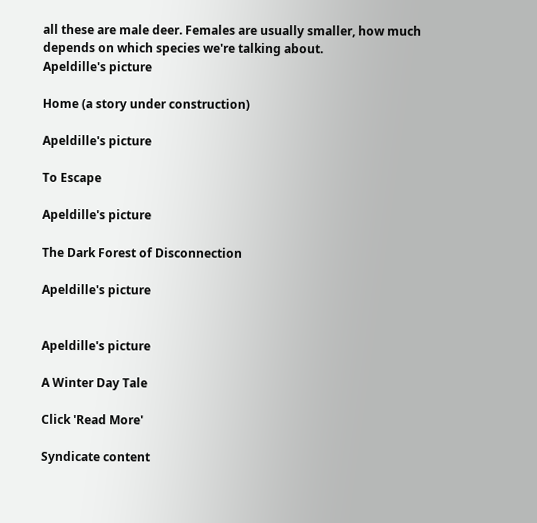all these are male deer. Females are usually smaller, how much depends on which species we're talking about.
Apeldille's picture

Home (a story under construction)

Apeldille's picture

To Escape

Apeldille's picture

The Dark Forest of Disconnection

Apeldille's picture


Apeldille's picture

A Winter Day Tale

Click 'Read More'

Syndicate content